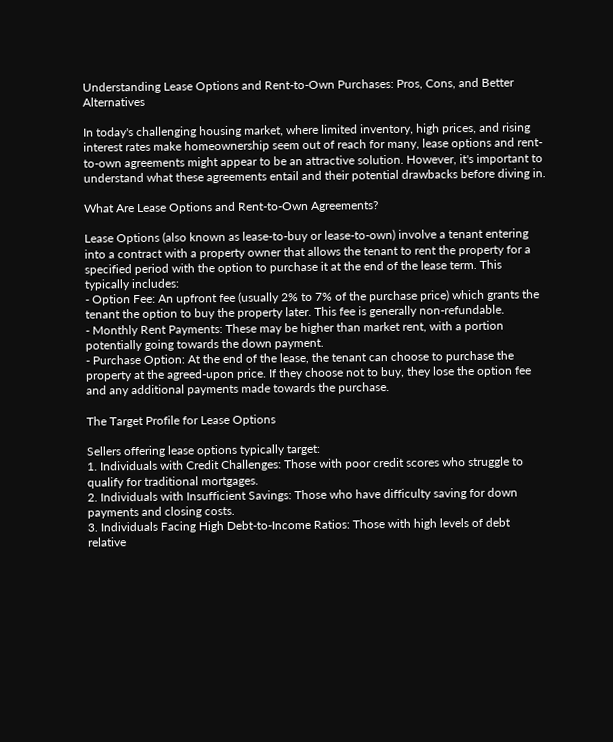Understanding Lease Options and Rent-to-Own Purchases: Pros, Cons, and Better Alternatives

In today's challenging housing market, where limited inventory, high prices, and rising interest rates make homeownership seem out of reach for many, lease options and rent-to-own agreements might appear to be an attractive solution. However, it's important to understand what these agreements entail and their potential drawbacks before diving in.

What Are Lease Options and Rent-to-Own Agreements?

Lease Options (also known as lease-to-buy or lease-to-own) involve a tenant entering into a contract with a property owner that allows the tenant to rent the property for a specified period with the option to purchase it at the end of the lease term. This typically includes:
- Option Fee: An upfront fee (usually 2% to 7% of the purchase price) which grants the tenant the option to buy the property later. This fee is generally non-refundable.
- Monthly Rent Payments: These may be higher than market rent, with a portion potentially going towards the down payment.
- Purchase Option: At the end of the lease, the tenant can choose to purchase the property at the agreed-upon price. If they choose not to buy, they lose the option fee and any additional payments made towards the purchase.

The Target Profile for Lease Options

Sellers offering lease options typically target:
1. Individuals with Credit Challenges: Those with poor credit scores who struggle to qualify for traditional mortgages.
2. Individuals with Insufficient Savings: Those who have difficulty saving for down payments and closing costs.
3. Individuals Facing High Debt-to-Income Ratios: Those with high levels of debt relative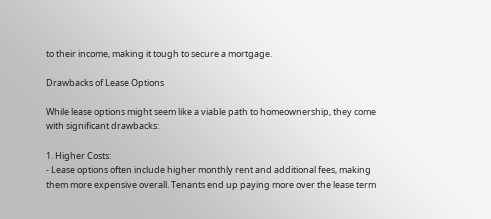to their income, making it tough to secure a mortgage.

Drawbacks of Lease Options

While lease options might seem like a viable path to homeownership, they come with significant drawbacks:

1. Higher Costs:
- Lease options often include higher monthly rent and additional fees, making them more expensive overall. Tenants end up paying more over the lease term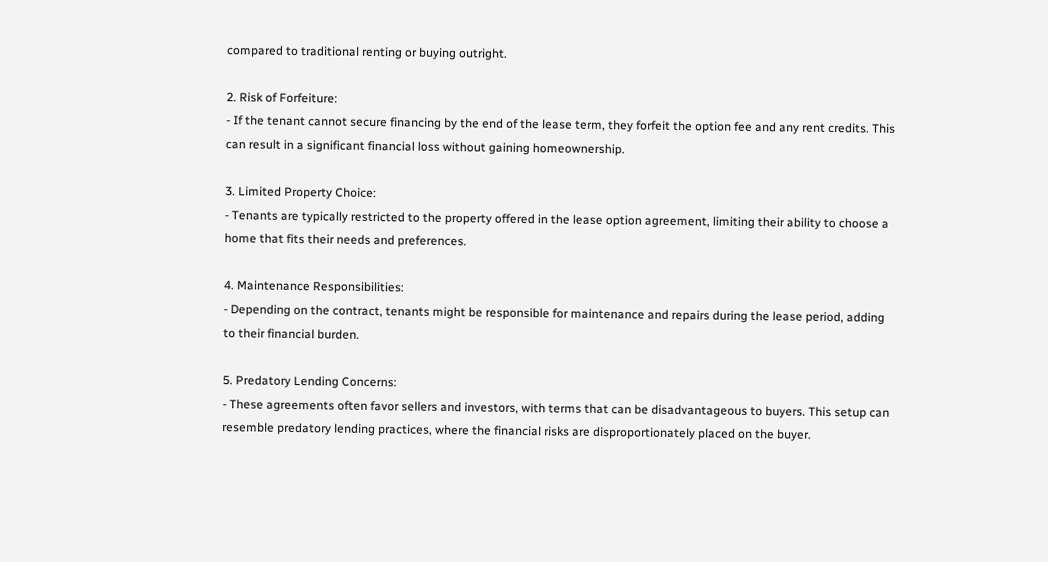compared to traditional renting or buying outright.

2. Risk of Forfeiture:
- If the tenant cannot secure financing by the end of the lease term, they forfeit the option fee and any rent credits. This can result in a significant financial loss without gaining homeownership.

3. Limited Property Choice:
- Tenants are typically restricted to the property offered in the lease option agreement, limiting their ability to choose a home that fits their needs and preferences.

4. Maintenance Responsibilities:
- Depending on the contract, tenants might be responsible for maintenance and repairs during the lease period, adding to their financial burden.

5. Predatory Lending Concerns:
- These agreements often favor sellers and investors, with terms that can be disadvantageous to buyers. This setup can resemble predatory lending practices, where the financial risks are disproportionately placed on the buyer.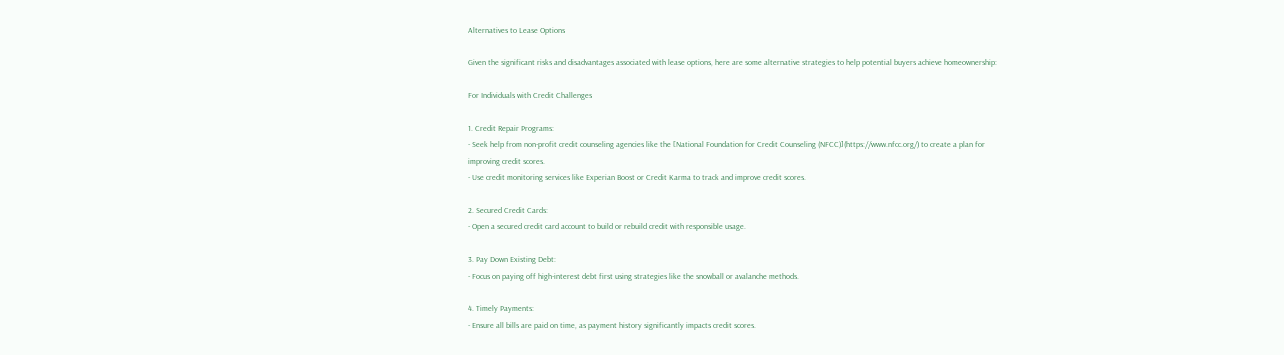Alternatives to Lease Options

Given the significant risks and disadvantages associated with lease options, here are some alternative strategies to help potential buyers achieve homeownership:

For Individuals with Credit Challenges

1. Credit Repair Programs:
- Seek help from non-profit credit counseling agencies like the [National Foundation for Credit Counseling (NFCC)](https://www.nfcc.org/) to create a plan for improving credit scores.
- Use credit monitoring services like Experian Boost or Credit Karma to track and improve credit scores.

2. Secured Credit Cards:
- Open a secured credit card account to build or rebuild credit with responsible usage.

3. Pay Down Existing Debt:
- Focus on paying off high-interest debt first using strategies like the snowball or avalanche methods.

4. Timely Payments:
- Ensure all bills are paid on time, as payment history significantly impacts credit scores.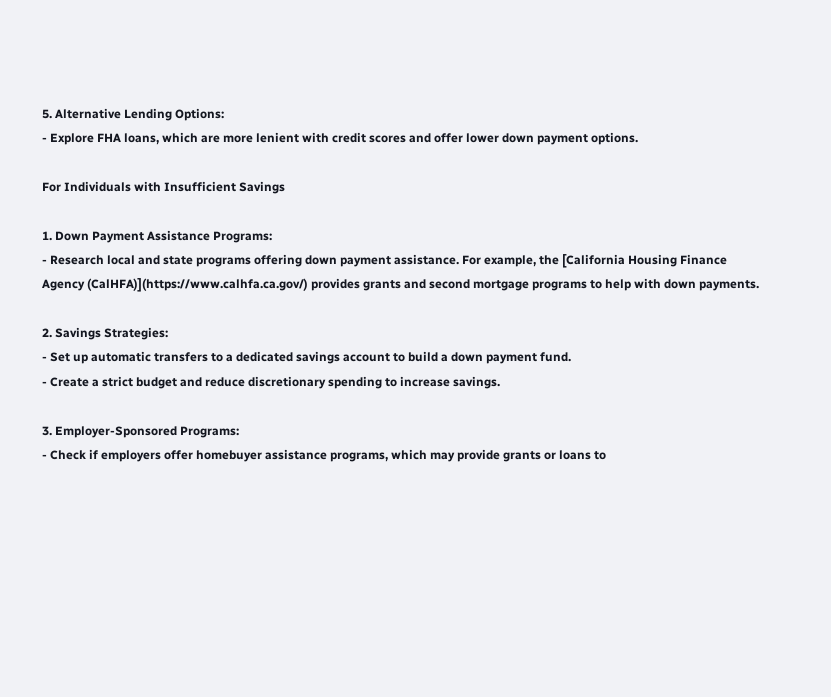5. Alternative Lending Options:
- Explore FHA loans, which are more lenient with credit scores and offer lower down payment options.

For Individuals with Insufficient Savings

1. Down Payment Assistance Programs:
- Research local and state programs offering down payment assistance. For example, the [California Housing Finance Agency (CalHFA)](https://www.calhfa.ca.gov/) provides grants and second mortgage programs to help with down payments.

2. Savings Strategies:
- Set up automatic transfers to a dedicated savings account to build a down payment fund.
- Create a strict budget and reduce discretionary spending to increase savings.

3. Employer-Sponsored Programs:
- Check if employers offer homebuyer assistance programs, which may provide grants or loans to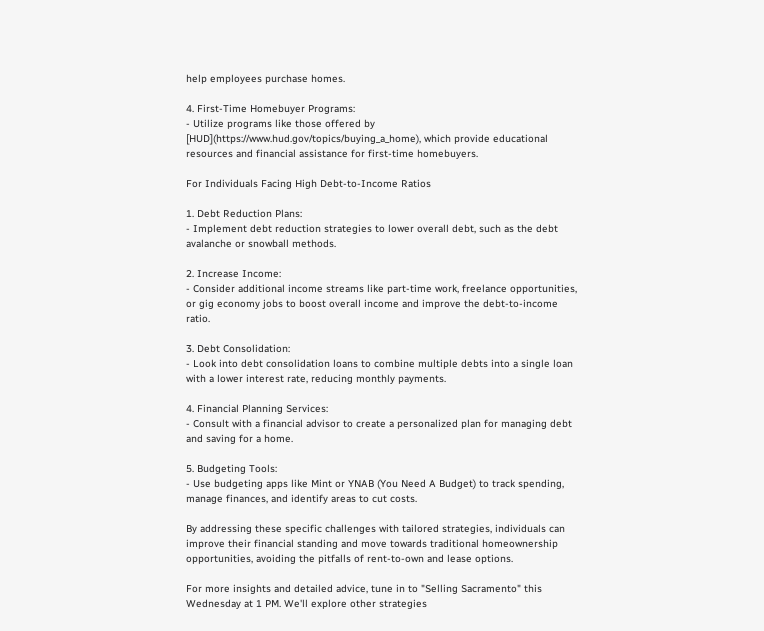help employees purchase homes.

4. First-Time Homebuyer Programs:
- Utilize programs like those offered by [HUD](https://www.hud.gov/topics/buying_a_home), which provide educational resources and financial assistance for first-time homebuyers.

For Individuals Facing High Debt-to-Income Ratios

1. Debt Reduction Plans:
- Implement debt reduction strategies to lower overall debt, such as the debt avalanche or snowball methods.

2. Increase Income:
- Consider additional income streams like part-time work, freelance opportunities, or gig economy jobs to boost overall income and improve the debt-to-income ratio.

3. Debt Consolidation:
- Look into debt consolidation loans to combine multiple debts into a single loan with a lower interest rate, reducing monthly payments.

4. Financial Planning Services:
- Consult with a financial advisor to create a personalized plan for managing debt and saving for a home.

5. Budgeting Tools:
- Use budgeting apps like Mint or YNAB (You Need A Budget) to track spending, manage finances, and identify areas to cut costs.

By addressing these specific challenges with tailored strategies, individuals can improve their financial standing and move towards traditional homeownership opportunities, avoiding the pitfalls of rent-to-own and lease options.

For more insights and detailed advice, tune in to "Selling Sacramento" this Wednesday at 1 PM. We'll explore other strategies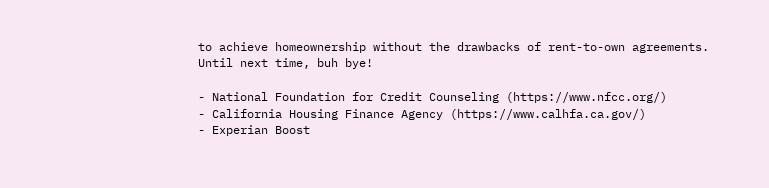to achieve homeownership without the drawbacks of rent-to-own agreements. Until next time, buh bye!

- National Foundation for Credit Counseling (https://www.nfcc.org/)
- California Housing Finance Agency (https://www.calhfa.ca.gov/)
- Experian Boost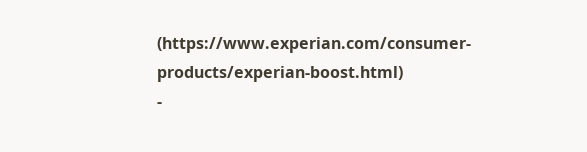(https://www.experian.com/consumer-products/experian-boost.html)
-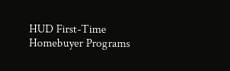HUD First-Time Homebuyer Programs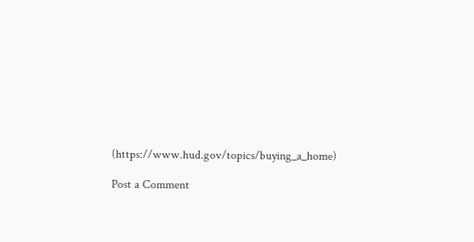(https://www.hud.gov/topics/buying_a_home)

Post a Comment